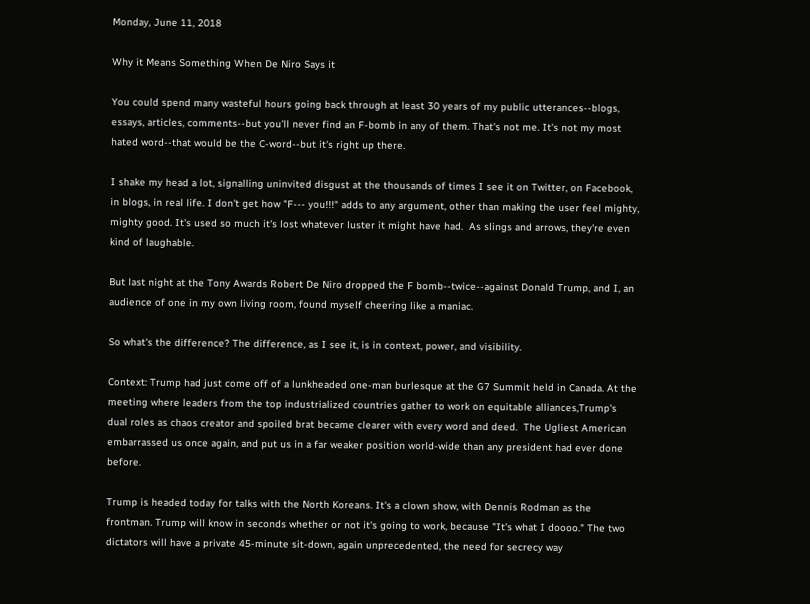Monday, June 11, 2018

Why it Means Something When De Niro Says it

You could spend many wasteful hours going back through at least 30 years of my public utterances--blogs, essays, articles, comments--but you'll never find an F-bomb in any of them. That's not me. It's not my most hated word--that would be the C-word--but it's right up there.

I shake my head a lot, signalling uninvited disgust at the thousands of times I see it on Twitter, on Facebook, in blogs, in real life. I don't get how "F--- you!!!" adds to any argument, other than making the user feel mighty, mighty good. It's used so much it's lost whatever luster it might have had.  As slings and arrows, they're even kind of laughable.

But last night at the Tony Awards Robert De Niro dropped the F bomb--twice--against Donald Trump, and I, an audience of one in my own living room, found myself cheering like a maniac.

So what's the difference? The difference, as I see it, is in context, power, and visibility.

Context: Trump had just come off of a lunkheaded one-man burlesque at the G7 Summit held in Canada. At the meeting where leaders from the top industrialized countries gather to work on equitable alliances,Trump's dual roles as chaos creator and spoiled brat became clearer with every word and deed.  The Ugliest American embarrassed us once again, and put us in a far weaker position world-wide than any president had ever done before.

Trump is headed today for talks with the North Koreans. It's a clown show, with Dennis Rodman as the frontman. Trump will know in seconds whether or not it's going to work, because "It's what I doooo." The two dictators will have a private 45-minute sit-down, again unprecedented, the need for secrecy way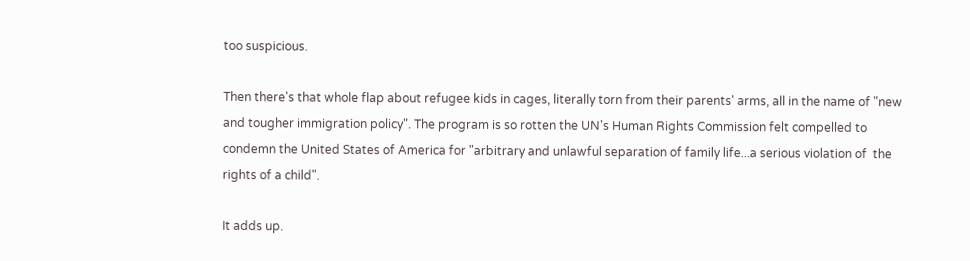too suspicious.

Then there's that whole flap about refugee kids in cages, literally torn from their parents' arms, all in the name of "new and tougher immigration policy". The program is so rotten the UN's Human Rights Commission felt compelled to condemn the United States of America for "arbitrary and unlawful separation of family life...a serious violation of  the rights of a child".

It adds up.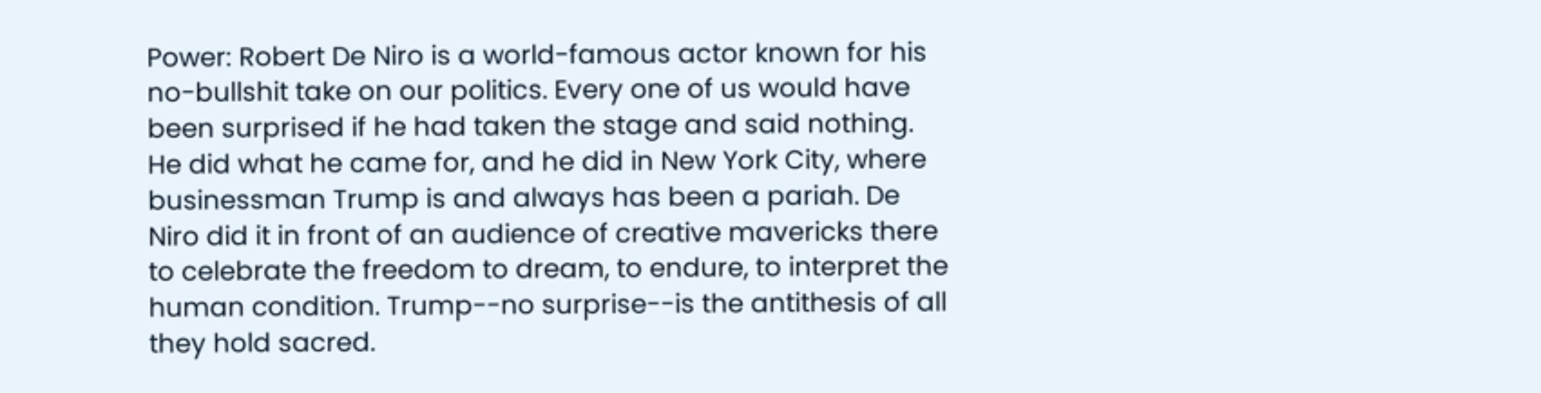Power: Robert De Niro is a world-famous actor known for his no-bullshit take on our politics. Every one of us would have been surprised if he had taken the stage and said nothing. He did what he came for, and he did in New York City, where businessman Trump is and always has been a pariah. De Niro did it in front of an audience of creative mavericks there to celebrate the freedom to dream, to endure, to interpret the human condition. Trump--no surprise--is the antithesis of all they hold sacred.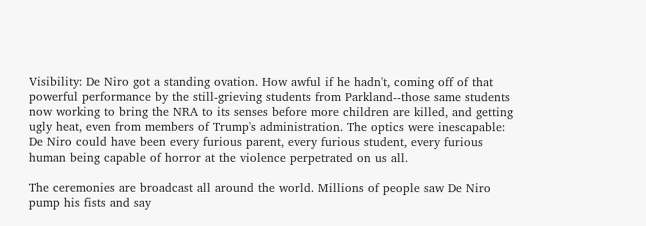Visibility: De Niro got a standing ovation. How awful if he hadn't, coming off of that powerful performance by the still-grieving students from Parkland--those same students now working to bring the NRA to its senses before more children are killed, and getting ugly heat, even from members of Trump's administration. The optics were inescapable: De Niro could have been every furious parent, every furious student, every furious human being capable of horror at the violence perpetrated on us all.

The ceremonies are broadcast all around the world. Millions of people saw De Niro pump his fists and say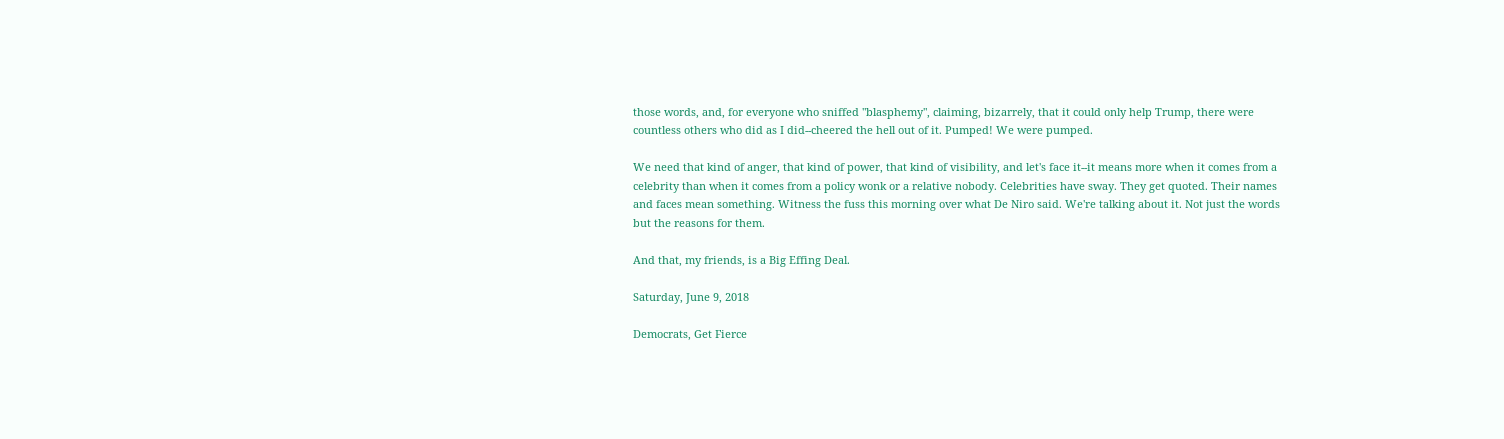those words, and, for everyone who sniffed "blasphemy", claiming, bizarrely, that it could only help Trump, there were countless others who did as I did--cheered the hell out of it. Pumped! We were pumped.

We need that kind of anger, that kind of power, that kind of visibility, and let's face it--it means more when it comes from a celebrity than when it comes from a policy wonk or a relative nobody. Celebrities have sway. They get quoted. Their names and faces mean something. Witness the fuss this morning over what De Niro said. We're talking about it. Not just the words but the reasons for them.

And that, my friends, is a Big Effing Deal.

Saturday, June 9, 2018

Democrats, Get Fierce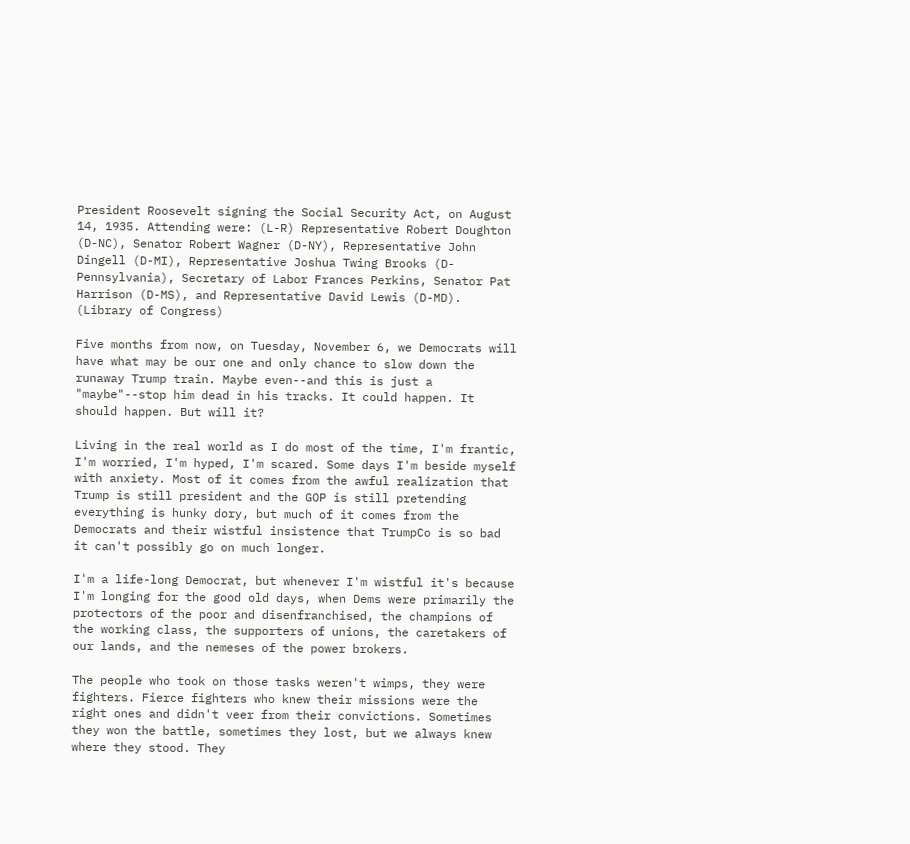President Roosevelt signing the Social Security Act, on August 14, 1935. Attending were: (L-R) Representative Robert Doughton (D-NC), Senator Robert Wagner (D-NY), Representative John Dingell (D-MI), Representative Joshua Twing Brooks (D-Pennsylvania), Secretary of Labor Frances Perkins, Senator Pat Harrison (D-MS), and Representative David Lewis (D-MD). (Library of Congress)

Five months from now, on Tuesday, November 6, we Democrats will have what may be our one and only chance to slow down the runaway Trump train. Maybe even--and this is just a "maybe"--stop him dead in his tracks. It could happen. It should happen. But will it?

Living in the real world as I do most of the time, I'm frantic, I'm worried, I'm hyped, I'm scared. Some days I'm beside myself with anxiety. Most of it comes from the awful realization that Trump is still president and the GOP is still pretending everything is hunky dory, but much of it comes from the Democrats and their wistful insistence that TrumpCo is so bad it can't possibly go on much longer.

I'm a life-long Democrat, but whenever I'm wistful it's because I'm longing for the good old days, when Dems were primarily the protectors of the poor and disenfranchised, the champions of the working class, the supporters of unions, the caretakers of our lands, and the nemeses of the power brokers.

The people who took on those tasks weren't wimps, they were fighters. Fierce fighters who knew their missions were the right ones and didn't veer from their convictions. Sometimes they won the battle, sometimes they lost, but we always knew where they stood. They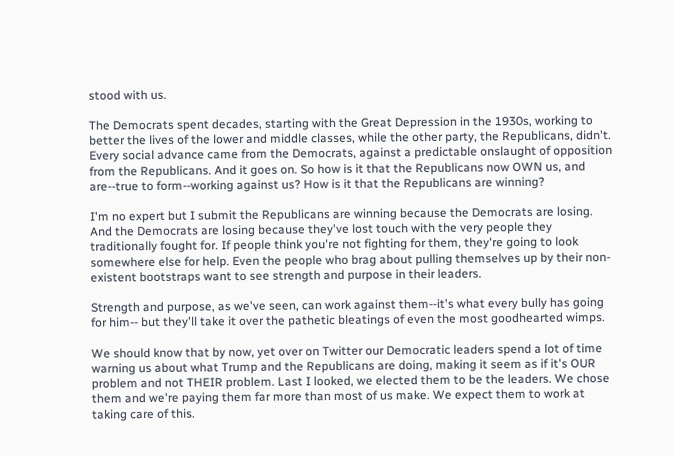stood with us.

The Democrats spent decades, starting with the Great Depression in the 1930s, working to better the lives of the lower and middle classes, while the other party, the Republicans, didn't. Every social advance came from the Democrats, against a predictable onslaught of opposition from the Republicans. And it goes on. So how is it that the Republicans now OWN us, and are--true to form--working against us? How is it that the Republicans are winning?

I'm no expert but I submit the Republicans are winning because the Democrats are losing. And the Democrats are losing because they've lost touch with the very people they traditionally fought for. If people think you're not fighting for them, they're going to look somewhere else for help. Even the people who brag about pulling themselves up by their non-existent bootstraps want to see strength and purpose in their leaders.

Strength and purpose, as we've seen, can work against them--it's what every bully has going for him-- but they'll take it over the pathetic bleatings of even the most goodhearted wimps.

We should know that by now, yet over on Twitter our Democratic leaders spend a lot of time warning us about what Trump and the Republicans are doing, making it seem as if it's OUR problem and not THEIR problem. Last I looked, we elected them to be the leaders. We chose them and we're paying them far more than most of us make. We expect them to work at taking care of this.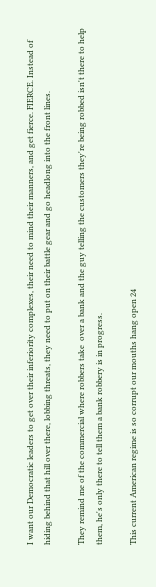I want our Democratic leaders to get over their inferiority complexes, their need to mind their manners, and get fierce. FIERCE. Instead of hiding behind that hill over there, lobbing threats, they need to put on their battle gear and go headlong into the front lines.

They remind me of the commercial where robbers take  over a bank and the guy telling the customers they're being robbed isn't there to help them, he's only there to tell them a bank robbery is in progress.

This current American regime is so corrupt our mouths hang open 24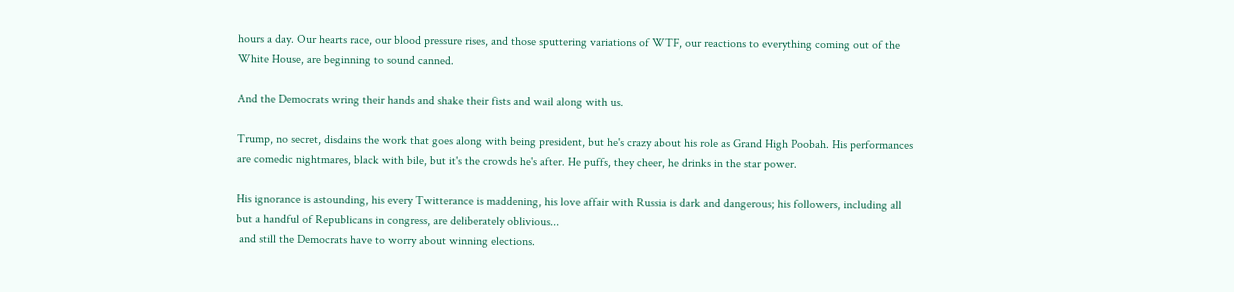hours a day. Our hearts race, our blood pressure rises, and those sputtering variations of WTF, our reactions to everything coming out of the White House, are beginning to sound canned.

And the Democrats wring their hands and shake their fists and wail along with us.

Trump, no secret, disdains the work that goes along with being president, but he's crazy about his role as Grand High Poobah. His performances are comedic nightmares, black with bile, but it's the crowds he's after. He puffs, they cheer, he drinks in the star power.

His ignorance is astounding, his every Twitterance is maddening, his love affair with Russia is dark and dangerous; his followers, including all but a handful of Republicans in congress, are deliberately oblivious...
 and still the Democrats have to worry about winning elections.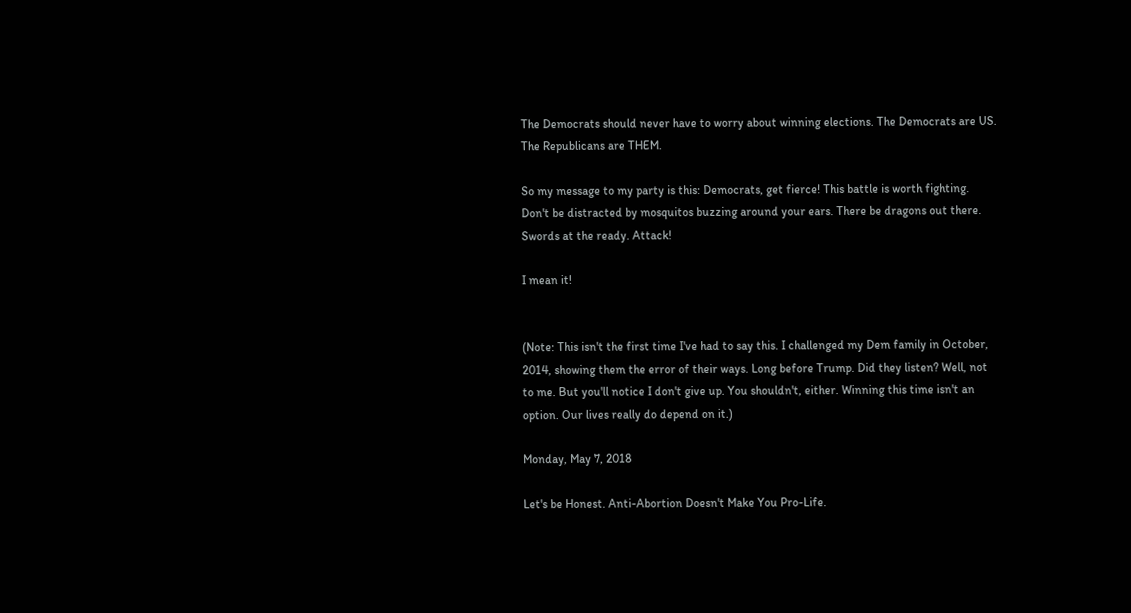The Democrats should never have to worry about winning elections. The Democrats are US. The Republicans are THEM.

So my message to my party is this: Democrats, get fierce! This battle is worth fighting. Don't be distracted by mosquitos buzzing around your ears. There be dragons out there. Swords at the ready. Attack!

I mean it!


(Note: This isn't the first time I've had to say this. I challenged my Dem family in October, 2014, showing them the error of their ways. Long before Trump. Did they listen? Well, not to me. But you'll notice I don't give up. You shouldn't, either. Winning this time isn't an option. Our lives really do depend on it.)

Monday, May 7, 2018

Let's be Honest. Anti-Abortion Doesn't Make You Pro-Life.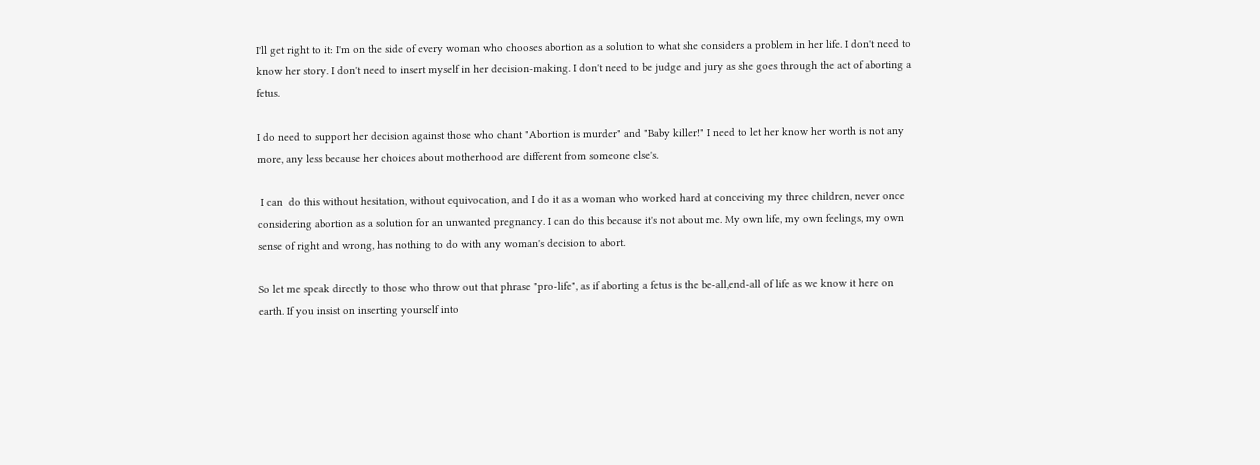I'll get right to it: I'm on the side of every woman who chooses abortion as a solution to what she considers a problem in her life. I don't need to know her story. I don't need to insert myself in her decision-making. I don't need to be judge and jury as she goes through the act of aborting a fetus.

I do need to support her decision against those who chant "Abortion is murder" and "Baby killer!" I need to let her know her worth is not any more, any less because her choices about motherhood are different from someone else's.

 I can  do this without hesitation, without equivocation, and I do it as a woman who worked hard at conceiving my three children, never once considering abortion as a solution for an unwanted pregnancy. I can do this because it's not about me. My own life, my own feelings, my own sense of right and wrong, has nothing to do with any woman's decision to abort.

So let me speak directly to those who throw out that phrase "pro-life", as if aborting a fetus is the be-all,end-all of life as we know it here on earth. If you insist on inserting yourself into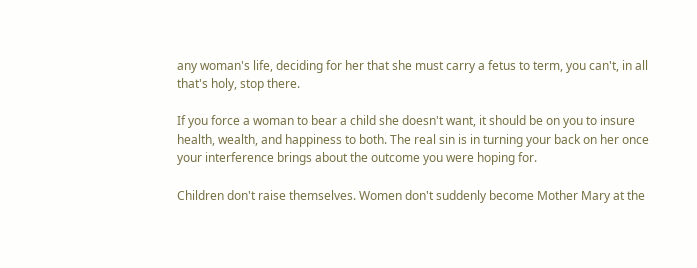any woman's life, deciding for her that she must carry a fetus to term, you can't, in all that's holy, stop there.

If you force a woman to bear a child she doesn't want, it should be on you to insure health, wealth, and happiness to both. The real sin is in turning your back on her once your interference brings about the outcome you were hoping for.

Children don't raise themselves. Women don't suddenly become Mother Mary at the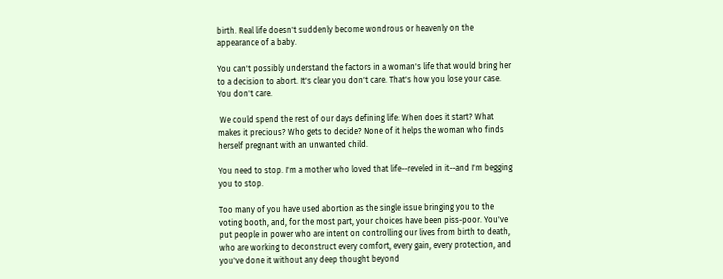birth. Real life doesn't suddenly become wondrous or heavenly on the appearance of a baby.

You can't possibly understand the factors in a woman's life that would bring her to a decision to abort. It's clear you don't care. That's how you lose your case. You don't care.

 We could spend the rest of our days defining life: When does it start? What makes it precious? Who gets to decide? None of it helps the woman who finds herself pregnant with an unwanted child.

You need to stop. I'm a mother who loved that life--reveled in it--and I'm begging you to stop.

Too many of you have used abortion as the single issue bringing you to the voting booth, and, for the most part, your choices have been piss-poor. You've put people in power who are intent on controlling our lives from birth to death, who are working to deconstruct every comfort, every gain, every protection, and you've done it without any deep thought beyond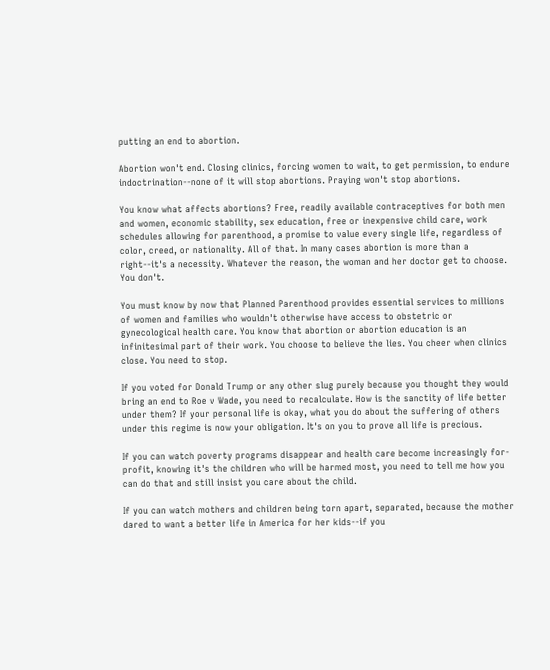putting an end to abortion.

Abortion won't end. Closing clinics, forcing women to wait, to get permission, to endure indoctrination--none of it will stop abortions. Praying won't stop abortions.

You know what affects abortions? Free, readily available contraceptives for both men and women, economic stability, sex education, free or inexpensive child care, work schedules allowing for parenthood, a promise to value every single life, regardless of color, creed, or nationality. All of that. In many cases abortion is more than a right--it's a necessity. Whatever the reason, the woman and her doctor get to choose. You don't.

You must know by now that Planned Parenthood provides essential services to millions of women and families who wouldn't otherwise have access to obstetric or gynecological health care. You know that abortion or abortion education is an infinitesimal part of their work. You choose to believe the lies. You cheer when clinics close. You need to stop.

If you voted for Donald Trump or any other slug purely because you thought they would bring an end to Roe v Wade, you need to recalculate. How is the sanctity of life better under them? If your personal life is okay, what you do about the suffering of others under this regime is now your obligation. It's on you to prove all life is precious.

If you can watch poverty programs disappear and health care become increasingly for-profit, knowing it's the children who will be harmed most, you need to tell me how you can do that and still insist you care about the child.

If you can watch mothers and children being torn apart, separated, because the mother dared to want a better life in America for her kids--if you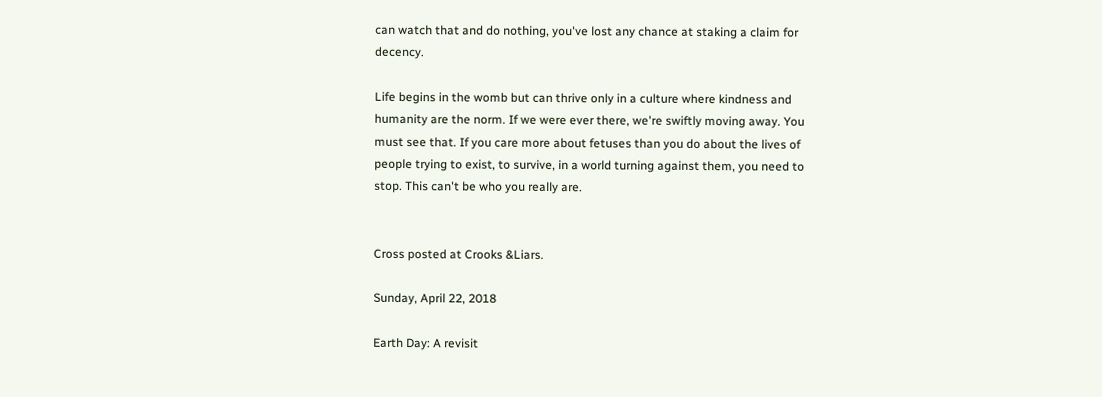can watch that and do nothing, you've lost any chance at staking a claim for decency.

Life begins in the womb but can thrive only in a culture where kindness and humanity are the norm. If we were ever there, we're swiftly moving away. You must see that. If you care more about fetuses than you do about the lives of people trying to exist, to survive, in a world turning against them, you need to stop. This can't be who you really are.


Cross posted at Crooks &Liars.

Sunday, April 22, 2018

Earth Day: A revisit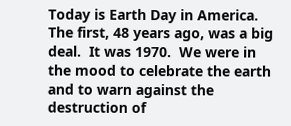Today is Earth Day in America.  The first, 48 years ago, was a big deal.  It was 1970.  We were in the mood to celebrate the earth and to warn against the destruction of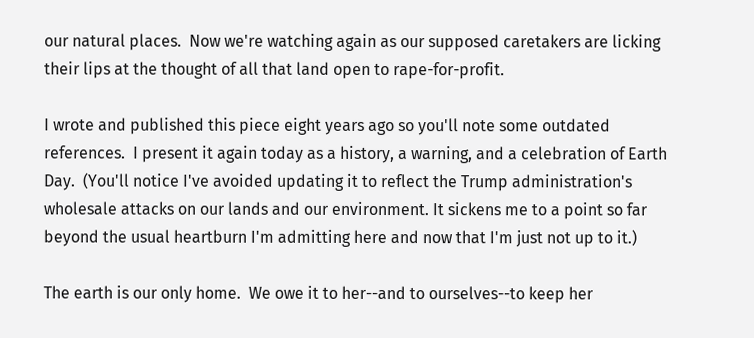our natural places.  Now we're watching again as our supposed caretakers are licking their lips at the thought of all that land open to rape-for-profit.

I wrote and published this piece eight years ago so you'll note some outdated references.  I present it again today as a history, a warning, and a celebration of Earth Day.  (You'll notice I've avoided updating it to reflect the Trump administration's wholesale attacks on our lands and our environment. It sickens me to a point so far beyond the usual heartburn I'm admitting here and now that I'm just not up to it.)

The earth is our only home.  We owe it to her--and to ourselves--to keep her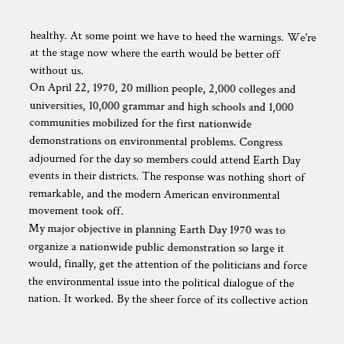healthy. At some point we have to heed the warnings. We're at the stage now where the earth would be better off without us.
On April 22, 1970, 20 million people, 2,000 colleges and universities, 10,000 grammar and high schools and 1,000 communities mobilized for the first nationwide demonstrations on environmental problems. Congress adjourned for the day so members could attend Earth Day events in their districts. The response was nothing short of remarkable, and the modern American environmental movement took off.
My major objective in planning Earth Day 1970 was to organize a nationwide public demonstration so large it would, finally, get the attention of the politicians and force the environmental issue into the political dialogue of the nation. It worked. By the sheer force of its collective action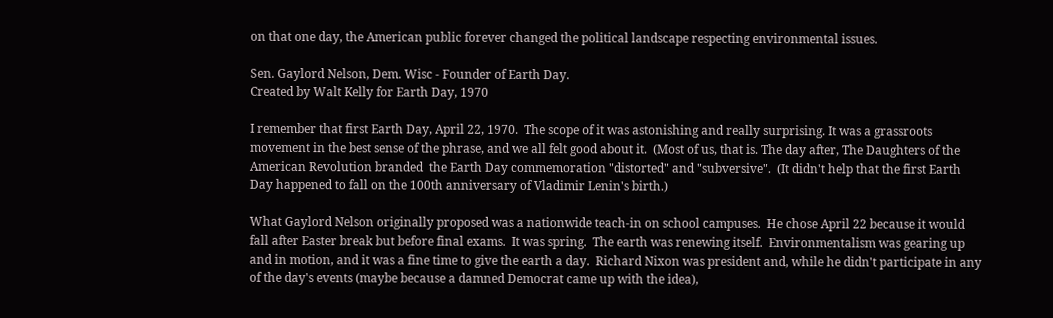on that one day, the American public forever changed the political landscape respecting environmental issues.

Sen. Gaylord Nelson, Dem. Wisc - Founder of Earth Day.
Created by Walt Kelly for Earth Day, 1970

I remember that first Earth Day, April 22, 1970.  The scope of it was astonishing and really surprising. It was a grassroots movement in the best sense of the phrase, and we all felt good about it.  (Most of us, that is. The day after, The Daughters of the American Revolution branded  the Earth Day commemoration "distorted" and "subversive".  (It didn't help that the first Earth Day happened to fall on the 100th anniversary of Vladimir Lenin's birth.)

What Gaylord Nelson originally proposed was a nationwide teach-in on school campuses.  He chose April 22 because it would fall after Easter break but before final exams.  It was spring.  The earth was renewing itself.  Environmentalism was gearing up and in motion, and it was a fine time to give the earth a day.  Richard Nixon was president and, while he didn't participate in any of the day's events (maybe because a damned Democrat came up with the idea),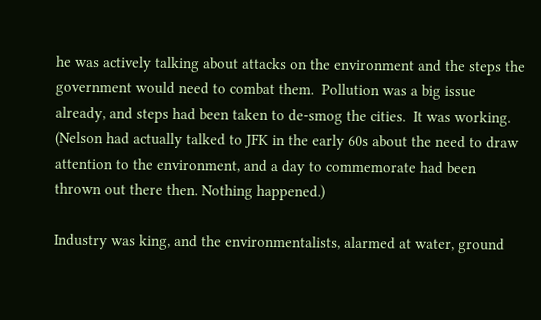he was actively talking about attacks on the environment and the steps the government would need to combat them.  Pollution was a big issue already, and steps had been taken to de-smog the cities.  It was working.  (Nelson had actually talked to JFK in the early 60s about the need to draw attention to the environment, and a day to commemorate had been thrown out there then. Nothing happened.)

Industry was king, and the environmentalists, alarmed at water, ground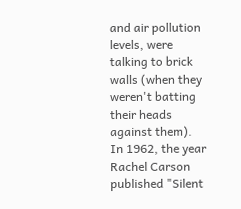and air pollution levels, were talking to brick walls (when they weren't batting their heads against them).  In 1962, the year Rachel Carson published "Silent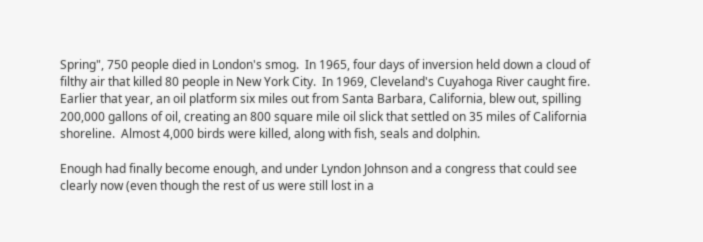Spring", 750 people died in London's smog.  In 1965, four days of inversion held down a cloud of filthy air that killed 80 people in New York City.  In 1969, Cleveland's Cuyahoga River caught fire. Earlier that year, an oil platform six miles out from Santa Barbara, California, blew out, spilling 200,000 gallons of oil, creating an 800 square mile oil slick that settled on 35 miles of California shoreline.  Almost 4,000 birds were killed, along with fish, seals and dolphin.

Enough had finally become enough, and under Lyndon Johnson and a congress that could see clearly now (even though the rest of us were still lost in a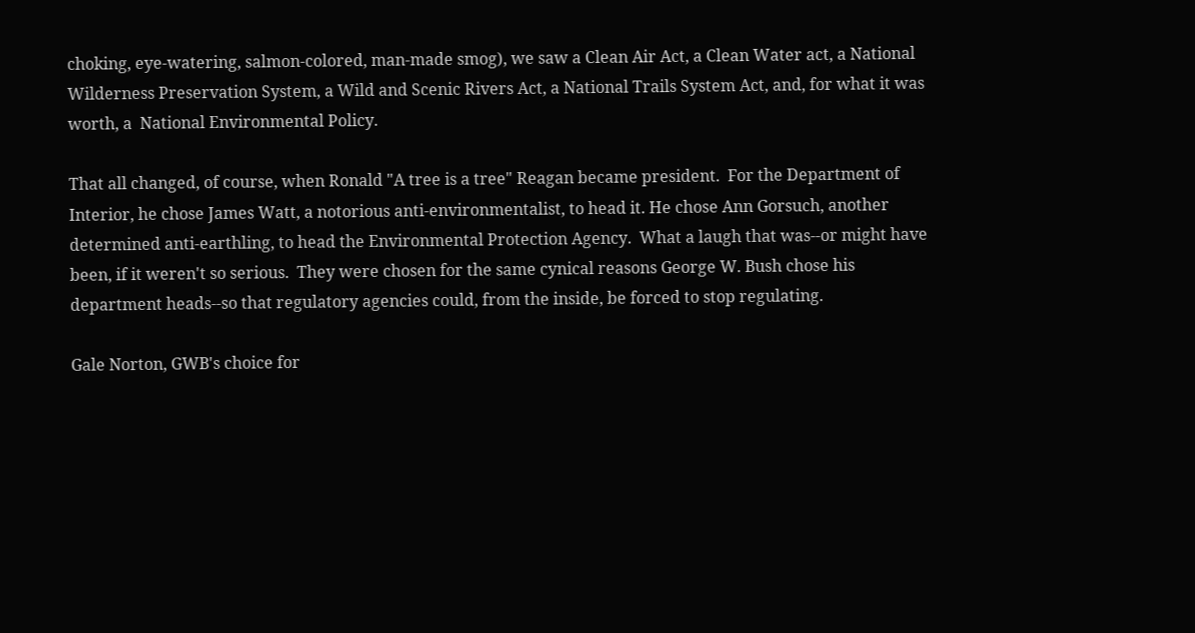choking, eye-watering, salmon-colored, man-made smog), we saw a Clean Air Act, a Clean Water act, a National Wilderness Preservation System, a Wild and Scenic Rivers Act, a National Trails System Act, and, for what it was worth, a  National Environmental Policy.

That all changed, of course, when Ronald "A tree is a tree" Reagan became president.  For the Department of Interior, he chose James Watt, a notorious anti-environmentalist, to head it. He chose Ann Gorsuch, another determined anti-earthling, to head the Environmental Protection Agency.  What a laugh that was--or might have been, if it weren't so serious.  They were chosen for the same cynical reasons George W. Bush chose his department heads--so that regulatory agencies could, from the inside, be forced to stop regulating.

Gale Norton, GWB's choice for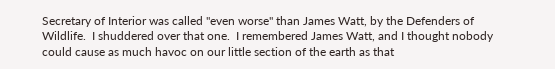Secretary of Interior was called "even worse" than James Watt, by the Defenders of Wildlife.  I shuddered over that one.  I remembered James Watt, and I thought nobody could cause as much havoc on our little section of the earth as that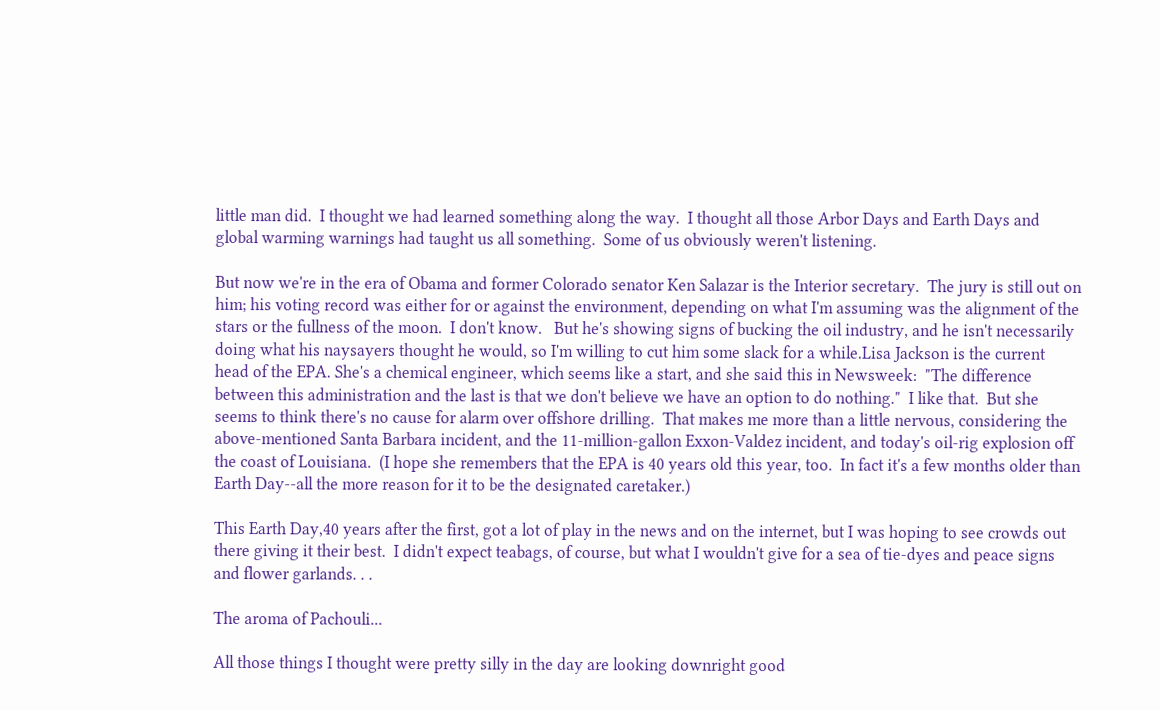little man did.  I thought we had learned something along the way.  I thought all those Arbor Days and Earth Days and global warming warnings had taught us all something.  Some of us obviously weren't listening.

But now we're in the era of Obama and former Colorado senator Ken Salazar is the Interior secretary.  The jury is still out on him; his voting record was either for or against the environment, depending on what I'm assuming was the alignment of the stars or the fullness of the moon.  I don't know.   But he's showing signs of bucking the oil industry, and he isn't necessarily doing what his naysayers thought he would, so I'm willing to cut him some slack for a while.Lisa Jackson is the current head of the EPA. She's a chemical engineer, which seems like a start, and she said this in Newsweek:  "The difference between this administration and the last is that we don't believe we have an option to do nothing."  I like that.  But she seems to think there's no cause for alarm over offshore drilling.  That makes me more than a little nervous, considering the above-mentioned Santa Barbara incident, and the 11-million-gallon Exxon-Valdez incident, and today's oil-rig explosion off the coast of Louisiana.  (I hope she remembers that the EPA is 40 years old this year, too.  In fact it's a few months older than Earth Day--all the more reason for it to be the designated caretaker.)

This Earth Day,40 years after the first, got a lot of play in the news and on the internet, but I was hoping to see crowds out there giving it their best.  I didn't expect teabags, of course, but what I wouldn't give for a sea of tie-dyes and peace signs and flower garlands. . .

The aroma of Pachouli...

All those things I thought were pretty silly in the day are looking downright good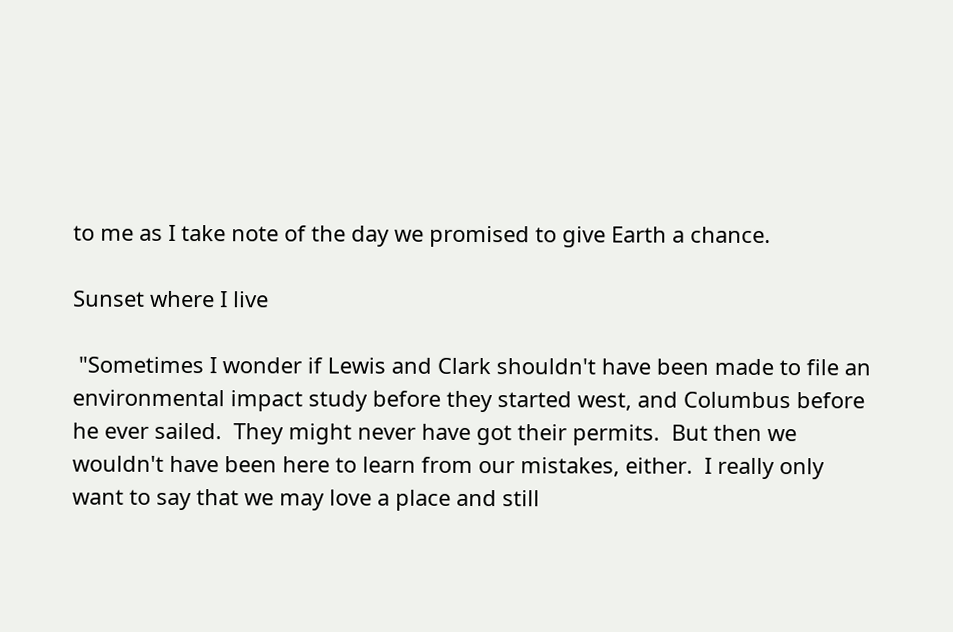to me as I take note of the day we promised to give Earth a chance.

Sunset where I live

 "Sometimes I wonder if Lewis and Clark shouldn't have been made to file an environmental impact study before they started west, and Columbus before he ever sailed.  They might never have got their permits.  But then we wouldn't have been here to learn from our mistakes, either.  I really only want to say that we may love a place and still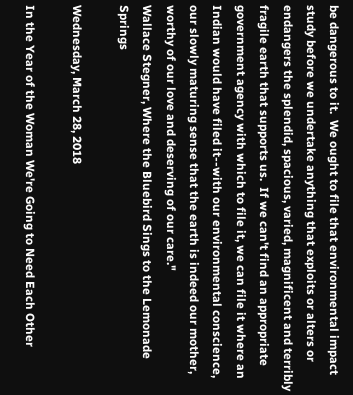be dangerous to it.  We ought to file that environmental impact study before we undertake anything that exploits or alters or endangers the splendid, spacious, varied, magnificent and terribly fragile earth that supports us.  If we can't find an appropriate government agency with which to file it, we can file it where an Indian would have filed it--with our environmental conscience, our slowly maturing sense that the earth is indeed our mother, worthy of our love and deserving of our care."
Wallace Stegner, Where the Bluebird Sings to the Lemonade Springs

Wednesday, March 28, 2018

In the Year of the Woman We're Going to Need Each Other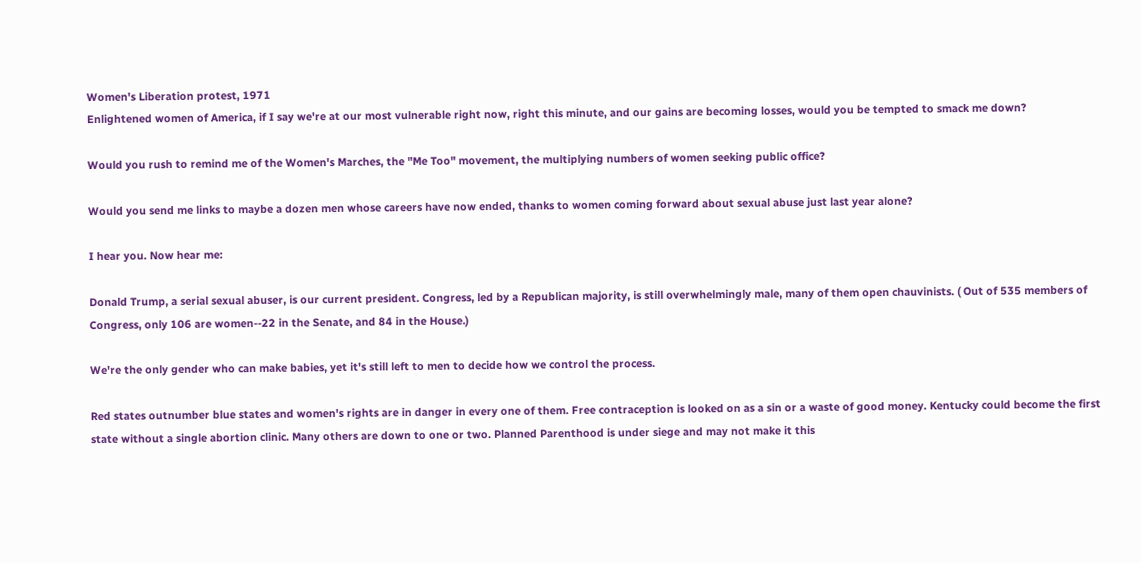Women's Liberation protest, 1971
Enlightened women of America, if I say we're at our most vulnerable right now, right this minute, and our gains are becoming losses, would you be tempted to smack me down?

Would you rush to remind me of the Women's Marches, the "Me Too" movement, the multiplying numbers of women seeking public office?

Would you send me links to maybe a dozen men whose careers have now ended, thanks to women coming forward about sexual abuse just last year alone?

I hear you. Now hear me:

Donald Trump, a serial sexual abuser, is our current president. Congress, led by a Republican majority, is still overwhelmingly male, many of them open chauvinists. ( Out of 535 members of Congress, only 106 are women--22 in the Senate, and 84 in the House.)

We're the only gender who can make babies, yet it's still left to men to decide how we control the process.

Red states outnumber blue states and women's rights are in danger in every one of them. Free contraception is looked on as a sin or a waste of good money. Kentucky could become the first state without a single abortion clinic. Many others are down to one or two. Planned Parenthood is under siege and may not make it this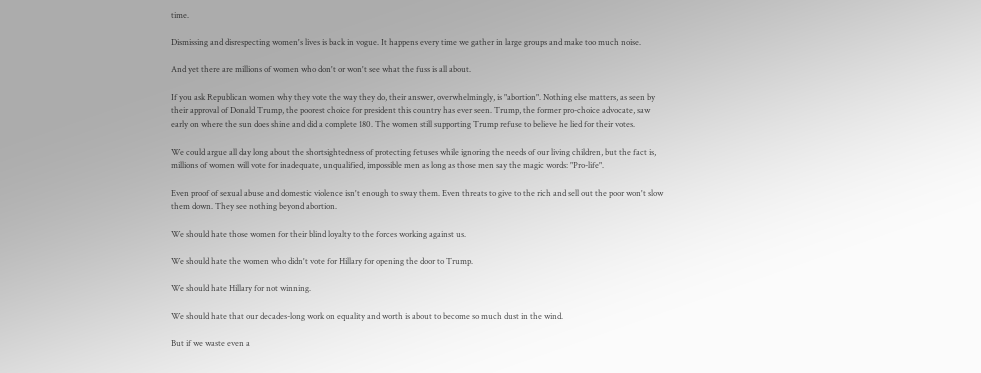time.

Dismissing and disrespecting women's lives is back in vogue. It happens every time we gather in large groups and make too much noise.

And yet there are millions of women who don't or won't see what the fuss is all about.

If you ask Republican women why they vote the way they do, their answer, overwhelmingly, is "abortion". Nothing else matters, as seen by their approval of Donald Trump, the poorest choice for president this country has ever seen. Trump, the former pro-choice advocate, saw early on where the sun does shine and did a complete 180. The women still supporting Trump refuse to believe he lied for their votes.

We could argue all day long about the shortsightedness of protecting fetuses while ignoring the needs of our living children, but the fact is, millions of women will vote for inadequate, unqualified, impossible men as long as those men say the magic words: "Pro-life".

Even proof of sexual abuse and domestic violence isn't enough to sway them. Even threats to give to the rich and sell out the poor won't slow them down. They see nothing beyond abortion.

We should hate those women for their blind loyalty to the forces working against us.

We should hate the women who didn't vote for Hillary for opening the door to Trump.

We should hate Hillary for not winning.

We should hate that our decades-long work on equality and worth is about to become so much dust in the wind.

But if we waste even a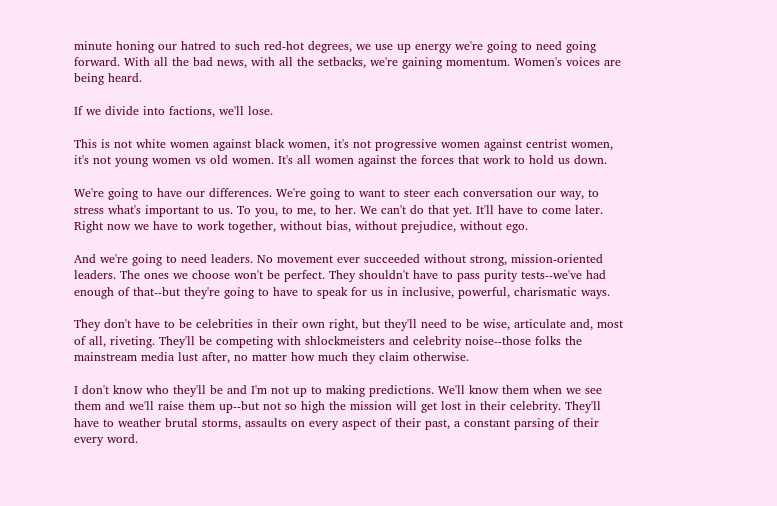minute honing our hatred to such red-hot degrees, we use up energy we're going to need going forward. With all the bad news, with all the setbacks, we're gaining momentum. Women's voices are being heard.

If we divide into factions, we'll lose.

This is not white women against black women, it's not progressive women against centrist women, it's not young women vs old women. It's all women against the forces that work to hold us down.

We're going to have our differences. We're going to want to steer each conversation our way, to stress what's important to us. To you, to me, to her. We can't do that yet. It'll have to come later. Right now we have to work together, without bias, without prejudice, without ego.

And we're going to need leaders. No movement ever succeeded without strong, mission-oriented leaders. The ones we choose won't be perfect. They shouldn't have to pass purity tests--we've had enough of that--but they're going to have to speak for us in inclusive, powerful, charismatic ways.

They don't have to be celebrities in their own right, but they'll need to be wise, articulate and, most of all, riveting. They'll be competing with shlockmeisters and celebrity noise--those folks the mainstream media lust after, no matter how much they claim otherwise.

I don't know who they'll be and I'm not up to making predictions. We'll know them when we see them and we'll raise them up--but not so high the mission will get lost in their celebrity. They'll have to weather brutal storms, assaults on every aspect of their past, a constant parsing of their every word.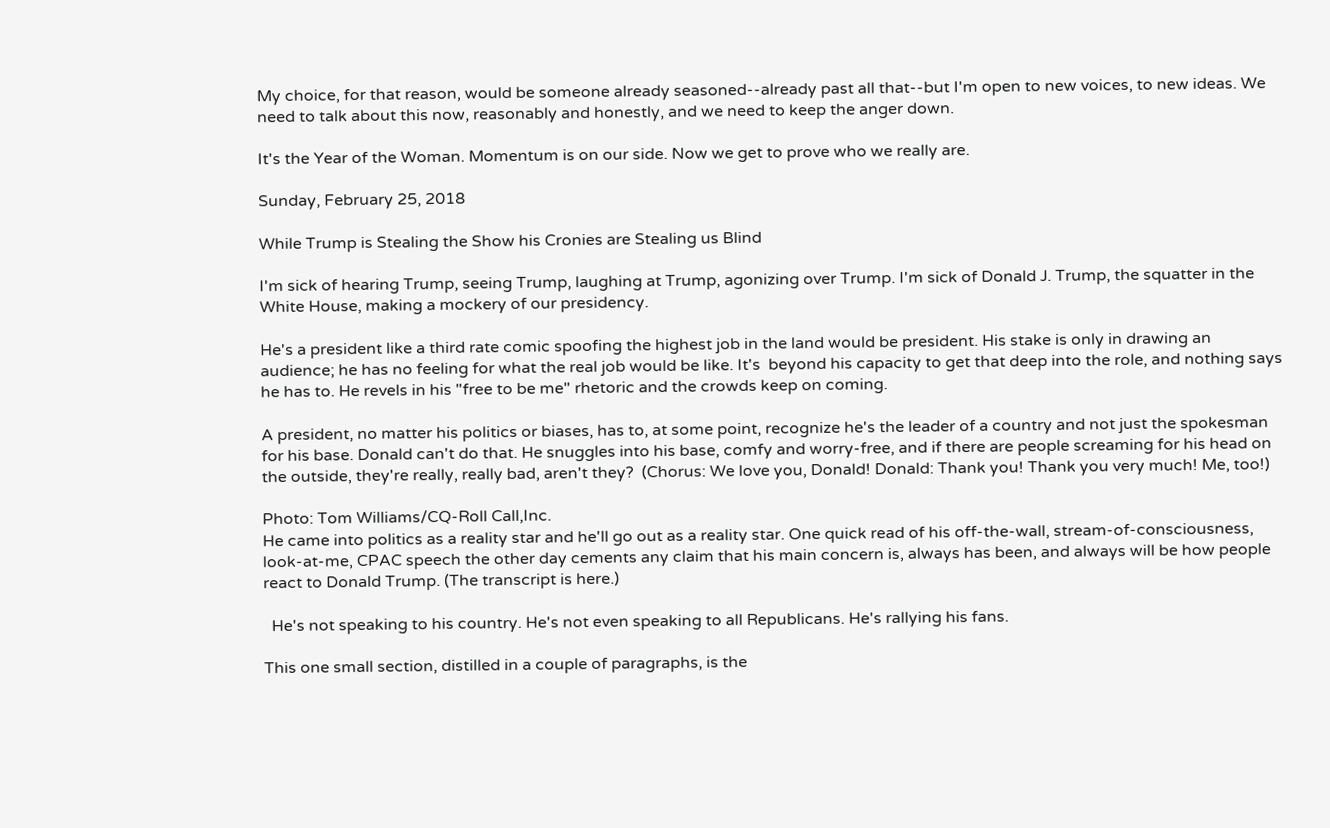My choice, for that reason, would be someone already seasoned--already past all that--but I'm open to new voices, to new ideas. We need to talk about this now, reasonably and honestly, and we need to keep the anger down.

It's the Year of the Woman. Momentum is on our side. Now we get to prove who we really are.

Sunday, February 25, 2018

While Trump is Stealing the Show his Cronies are Stealing us Blind

I'm sick of hearing Trump, seeing Trump, laughing at Trump, agonizing over Trump. I'm sick of Donald J. Trump, the squatter in the White House, making a mockery of our presidency.

He's a president like a third rate comic spoofing the highest job in the land would be president. His stake is only in drawing an audience; he has no feeling for what the real job would be like. It's  beyond his capacity to get that deep into the role, and nothing says he has to. He revels in his "free to be me" rhetoric and the crowds keep on coming.

A president, no matter his politics or biases, has to, at some point, recognize he's the leader of a country and not just the spokesman for his base. Donald can't do that. He snuggles into his base, comfy and worry-free, and if there are people screaming for his head on the outside, they're really, really bad, aren't they?  (Chorus: We love you, Donald! Donald: Thank you! Thank you very much! Me, too!)

Photo: Tom Williams/CQ-Roll Call,Inc.
He came into politics as a reality star and he'll go out as a reality star. One quick read of his off-the-wall, stream-of-consciousness, look-at-me, CPAC speech the other day cements any claim that his main concern is, always has been, and always will be how people react to Donald Trump. (The transcript is here.)

  He's not speaking to his country. He's not even speaking to all Republicans. He's rallying his fans.

This one small section, distilled in a couple of paragraphs, is the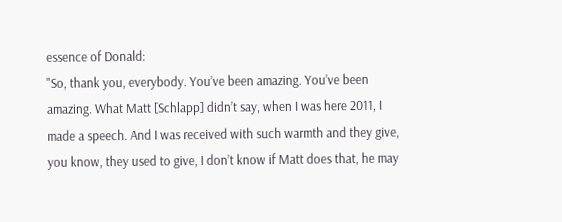essence of Donald:
"So, thank you, everybody. You’ve been amazing. You’ve been amazing. What Matt [Schlapp] didn’t say, when I was here 2011, I made a speech. And I was received with such warmth and they give, you know, they used to give, I don’t know if Matt does that, he may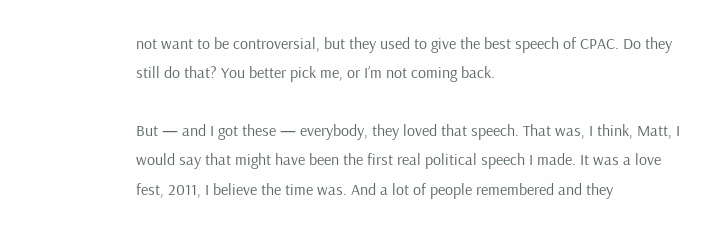not want to be controversial, but they used to give the best speech of CPAC. Do they still do that? You better pick me, or I’m not coming back.

But — and I got these — everybody, they loved that speech. That was, I think, Matt, I would say that might have been the first real political speech I made. It was a love fest, 2011, I believe the time was. And a lot of people remembered and they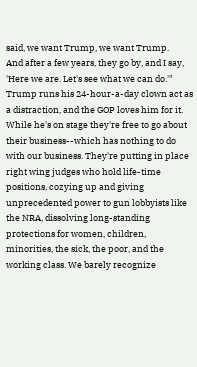said, we want Trump, we want Trump.
And after a few years, they go by, and I say, 'Here we are. Let's see what we can do.'"
Trump runs his 24-hour-a-day clown act as a distraction, and the GOP loves him for it. While he's on stage they're free to go about their business--which has nothing to do with our business. They're putting in place right wing judges who hold life-time positions, cozying up and giving unprecedented power to gun lobbyists like the NRA, dissolving long-standing protections for women, children, minorities, the sick, the poor, and the working class. We barely recognize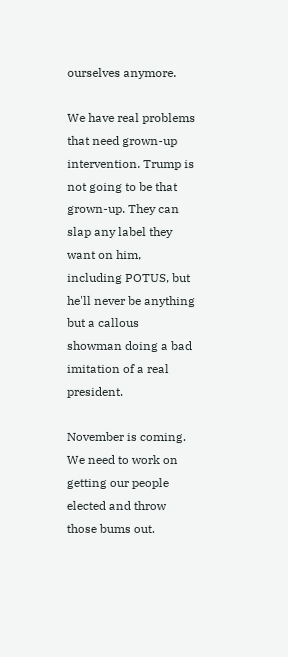ourselves anymore.

We have real problems that need grown-up intervention. Trump is not going to be that grown-up. They can slap any label they want on him, including POTUS, but he'll never be anything but a callous showman doing a bad imitation of a real president.

November is coming. We need to work on getting our people elected and throw those bums out.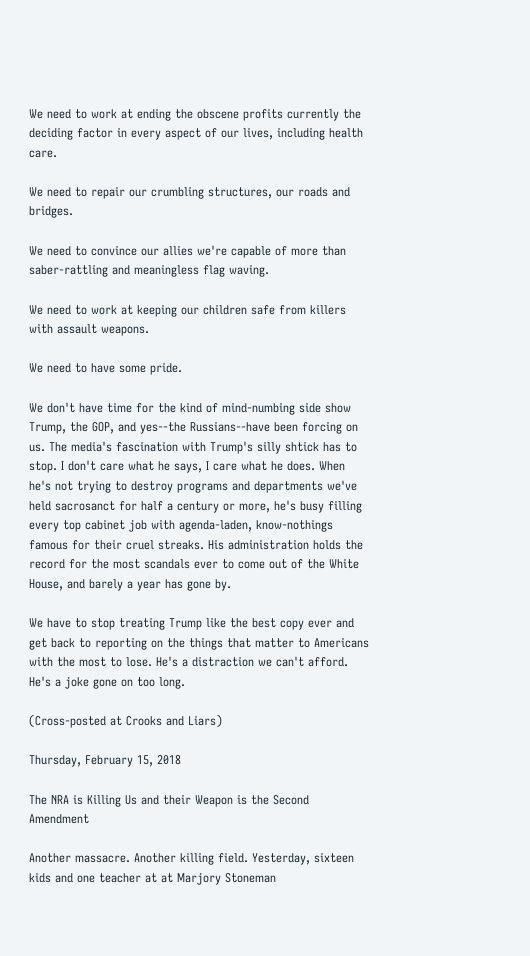We need to work at ending the obscene profits currently the deciding factor in every aspect of our lives, including health care.

We need to repair our crumbling structures, our roads and bridges.

We need to convince our allies we're capable of more than saber-rattling and meaningless flag waving.

We need to work at keeping our children safe from killers with assault weapons.

We need to have some pride.

We don't have time for the kind of mind-numbing side show Trump, the GOP, and yes--the Russians--have been forcing on us. The media's fascination with Trump's silly shtick has to stop. I don't care what he says, I care what he does. When he's not trying to destroy programs and departments we've held sacrosanct for half a century or more, he's busy filling every top cabinet job with agenda-laden, know-nothings famous for their cruel streaks. His administration holds the record for the most scandals ever to come out of the White House, and barely a year has gone by.

We have to stop treating Trump like the best copy ever and get back to reporting on the things that matter to Americans with the most to lose. He's a distraction we can't afford. He's a joke gone on too long.

(Cross-posted at Crooks and Liars)

Thursday, February 15, 2018

The NRA is Killing Us and their Weapon is the Second Amendment

Another massacre. Another killing field. Yesterday, sixteen kids and one teacher at at Marjory Stoneman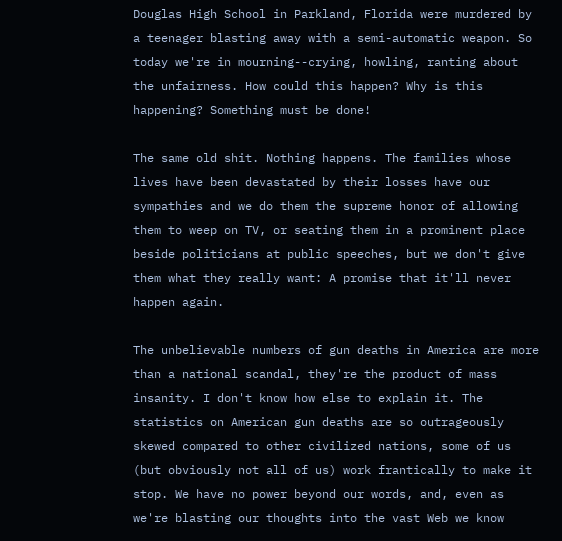Douglas High School in Parkland, Florida were murdered by a teenager blasting away with a semi-automatic weapon. So today we're in mourning--crying, howling, ranting about the unfairness. How could this happen? Why is this happening? Something must be done!

The same old shit. Nothing happens. The families whose lives have been devastated by their losses have our sympathies and we do them the supreme honor of allowing them to weep on TV, or seating them in a prominent place beside politicians at public speeches, but we don't give them what they really want: A promise that it'll never happen again.

The unbelievable numbers of gun deaths in America are more than a national scandal, they're the product of mass insanity. I don't know how else to explain it. The statistics on American gun deaths are so outrageously skewed compared to other civilized nations, some of us (but obviously not all of us) work frantically to make it stop. We have no power beyond our words, and, even as we're blasting our thoughts into the vast Web we know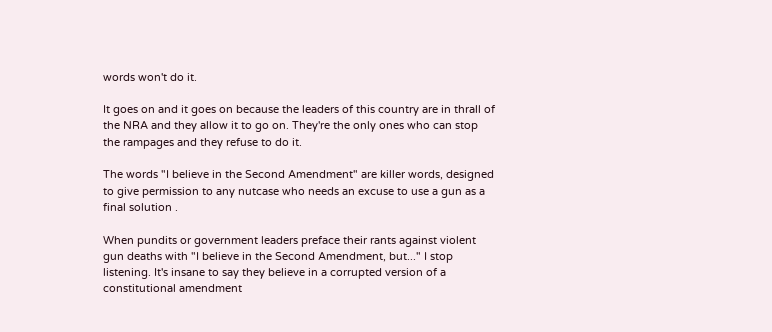words won't do it.

It goes on and it goes on because the leaders of this country are in thrall of the NRA and they allow it to go on. They're the only ones who can stop the rampages and they refuse to do it.

The words "I believe in the Second Amendment" are killer words, designed to give permission to any nutcase who needs an excuse to use a gun as a final solution .

When pundits or government leaders preface their rants against violent gun deaths with "I believe in the Second Amendment, but..." I stop listening. It's insane to say they believe in a corrupted version of a constitutional amendment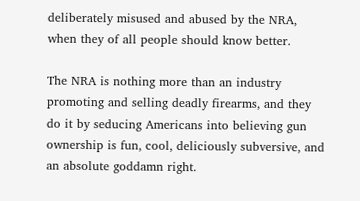deliberately misused and abused by the NRA, when they of all people should know better.

The NRA is nothing more than an industry promoting and selling deadly firearms, and they do it by seducing Americans into believing gun ownership is fun, cool, deliciously subversive, and an absolute goddamn right.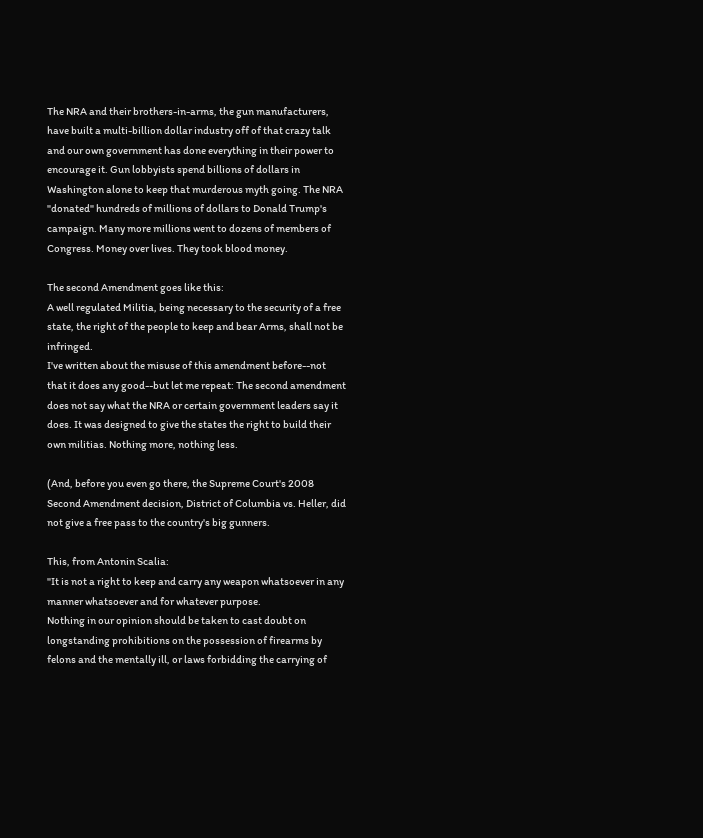The NRA and their brothers-in-arms, the gun manufacturers, have built a multi-billion dollar industry off of that crazy talk and our own government has done everything in their power to encourage it. Gun lobbyists spend billions of dollars in Washington alone to keep that murderous myth going. The NRA "donated" hundreds of millions of dollars to Donald Trump's campaign. Many more millions went to dozens of members of Congress. Money over lives. They took blood money.

The second Amendment goes like this:
A well regulated Militia, being necessary to the security of a free state, the right of the people to keep and bear Arms, shall not be infringed.
I've written about the misuse of this amendment before--not that it does any good--but let me repeat: The second amendment does not say what the NRA or certain government leaders say it does. It was designed to give the states the right to build their own militias. Nothing more, nothing less.

(And, before you even go there, the Supreme Court's 2008 Second Amendment decision, District of Columbia vs. Heller, did not give a free pass to the country's big gunners.

This, from Antonin Scalia:
"It is not a right to keep and carry any weapon whatsoever in any manner whatsoever and for whatever purpose.
Nothing in our opinion should be taken to cast doubt on longstanding prohibitions on the possession of firearms by felons and the mentally ill, or laws forbidding the carrying of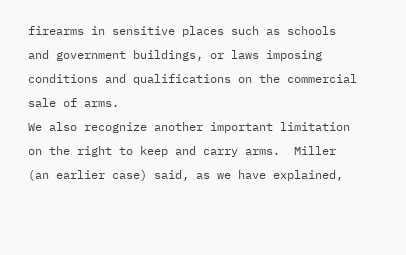firearms in sensitive places such as schools and government buildings, or laws imposing conditions and qualifications on the commercial sale of arms.
We also recognize another important limitation on the right to keep and carry arms.  Miller (an earlier case) said, as we have explained,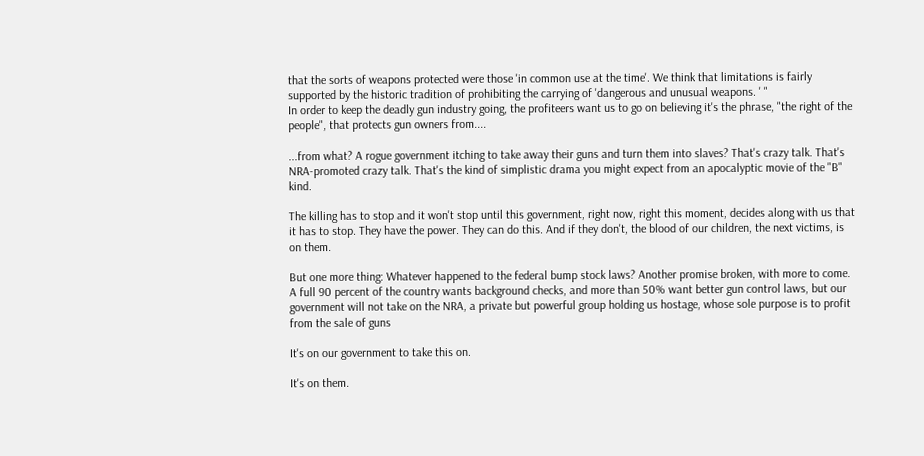that the sorts of weapons protected were those 'in common use at the time'. We think that limitations is fairly supported by the historic tradition of prohibiting the carrying of 'dangerous and unusual weapons. ' "
In order to keep the deadly gun industry going, the profiteers want us to go on believing it's the phrase, "the right of the people", that protects gun owners from....

...from what? A rogue government itching to take away their guns and turn them into slaves? That's crazy talk. That's NRA-promoted crazy talk. That's the kind of simplistic drama you might expect from an apocalyptic movie of the "B" kind.

The killing has to stop and it won't stop until this government, right now, right this moment, decides along with us that it has to stop. They have the power. They can do this. And if they don't, the blood of our children, the next victims, is on them.

But one more thing: Whatever happened to the federal bump stock laws? Another promise broken, with more to come. A full 90 percent of the country wants background checks, and more than 50% want better gun control laws, but our government will not take on the NRA, a private but powerful group holding us hostage, whose sole purpose is to profit from the sale of guns

It's on our government to take this on.

It's on them.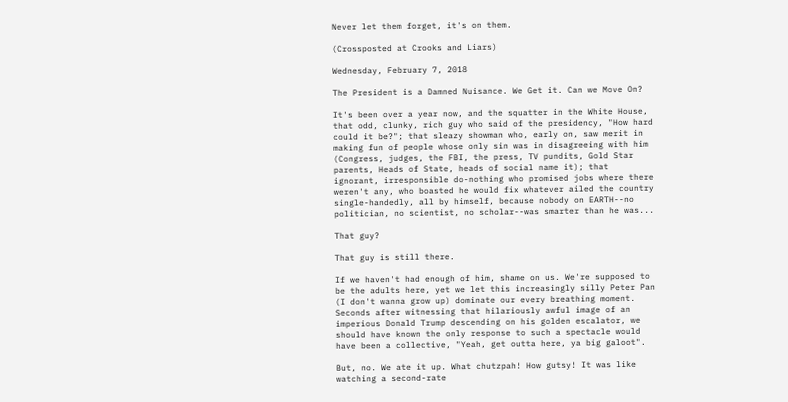Never let them forget, it's on them.

(Crossposted at Crooks and Liars)

Wednesday, February 7, 2018

The President is a Damned Nuisance. We Get it. Can we Move On?

It's been over a year now, and the squatter in the White House, that odd, clunky, rich guy who said of the presidency, "How hard could it be?"; that sleazy showman who, early on, saw merit in making fun of people whose only sin was in disagreeing with him (Congress, judges, the FBI, the press, TV pundits, Gold Star parents, Heads of State, heads of social name it); that ignorant, irresponsible do-nothing who promised jobs where there weren't any, who boasted he would fix whatever ailed the country single-handedly, all by himself, because nobody on EARTH--no politician, no scientist, no scholar--was smarter than he was...

That guy?

That guy is still there.

If we haven't had enough of him, shame on us. We're supposed to be the adults here, yet we let this increasingly silly Peter Pan (I don't wanna grow up) dominate our every breathing moment.  Seconds after witnessing that hilariously awful image of an imperious Donald Trump descending on his golden escalator, we should have known the only response to such a spectacle would have been a collective, "Yeah, get outta here, ya big galoot".

But, no. We ate it up. What chutzpah! How gutsy! It was like watching a second-rate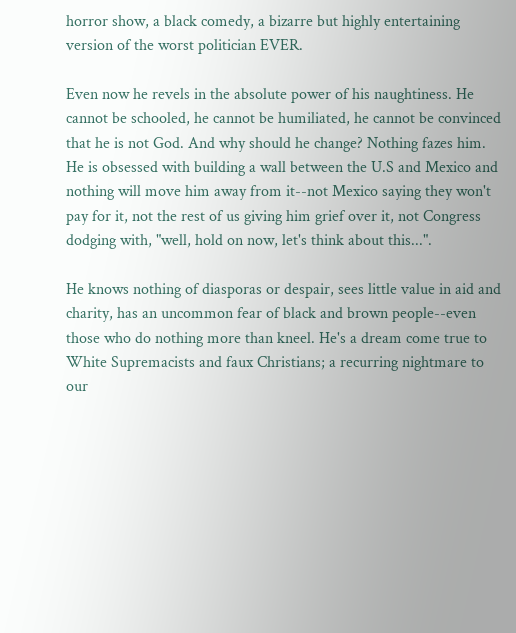horror show, a black comedy, a bizarre but highly entertaining version of the worst politician EVER.

Even now he revels in the absolute power of his naughtiness. He cannot be schooled, he cannot be humiliated, he cannot be convinced that he is not God. And why should he change? Nothing fazes him. He is obsessed with building a wall between the U.S and Mexico and nothing will move him away from it--not Mexico saying they won't pay for it, not the rest of us giving him grief over it, not Congress dodging with, "well, hold on now, let's think about this...".

He knows nothing of diasporas or despair, sees little value in aid and charity, has an uncommon fear of black and brown people--even those who do nothing more than kneel. He's a dream come true to White Supremacists and faux Christians; a recurring nightmare to our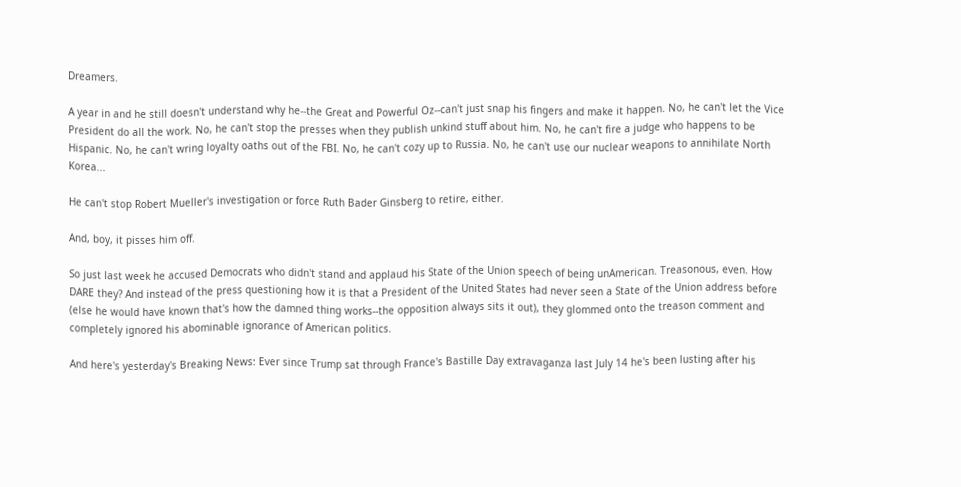Dreamers.

A year in and he still doesn't understand why he--the Great and Powerful Oz--can't just snap his fingers and make it happen. No, he can't let the Vice President do all the work. No, he can't stop the presses when they publish unkind stuff about him. No, he can't fire a judge who happens to be Hispanic. No, he can't wring loyalty oaths out of the FBI. No, he can't cozy up to Russia. No, he can't use our nuclear weapons to annihilate North Korea...

He can't stop Robert Mueller's investigation or force Ruth Bader Ginsberg to retire, either.

And, boy, it pisses him off.

So just last week he accused Democrats who didn't stand and applaud his State of the Union speech of being unAmerican. Treasonous, even. How DARE they? And instead of the press questioning how it is that a President of the United States had never seen a State of the Union address before (else he would have known that's how the damned thing works--the opposition always sits it out), they glommed onto the treason comment and completely ignored his abominable ignorance of American politics.

And here's yesterday's Breaking News: Ever since Trump sat through France's Bastille Day extravaganza last July 14 he's been lusting after his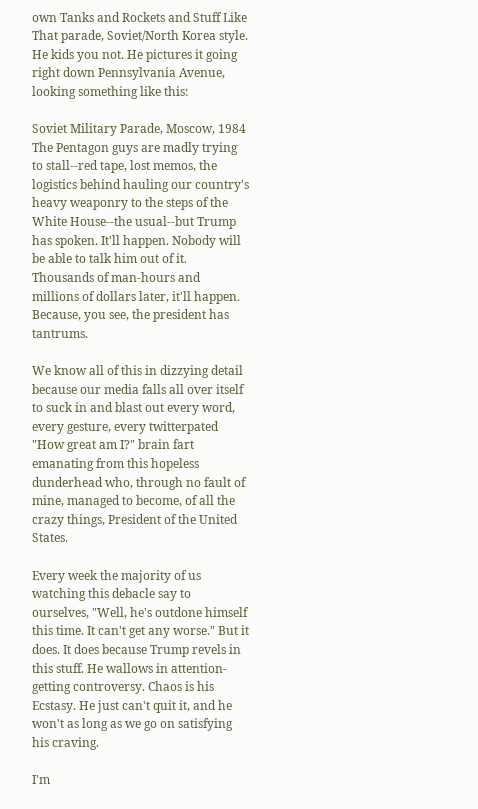own Tanks and Rockets and Stuff Like That parade, Soviet/North Korea style. He kids you not. He pictures it going right down Pennsylvania Avenue, looking something like this:

Soviet Military Parade, Moscow, 1984
The Pentagon guys are madly trying to stall--red tape, lost memos, the logistics behind hauling our country's heavy weaponry to the steps of the White House--the usual--but Trump has spoken. It'll happen. Nobody will be able to talk him out of it. Thousands of man-hours and millions of dollars later, it'll happen. Because, you see, the president has tantrums.

We know all of this in dizzying detail because our media falls all over itself to suck in and blast out every word, every gesture, every twitterpated "How great am I?" brain fart emanating from this hopeless dunderhead who, through no fault of mine, managed to become, of all the crazy things, President of the United States.

Every week the majority of us watching this debacle say to ourselves, "Well, he's outdone himself this time. It can't get any worse." But it does. It does because Trump revels in this stuff. He wallows in attention-getting controversy. Chaos is his Ecstasy. He just can't quit it, and he won't as long as we go on satisfying his craving.

I'm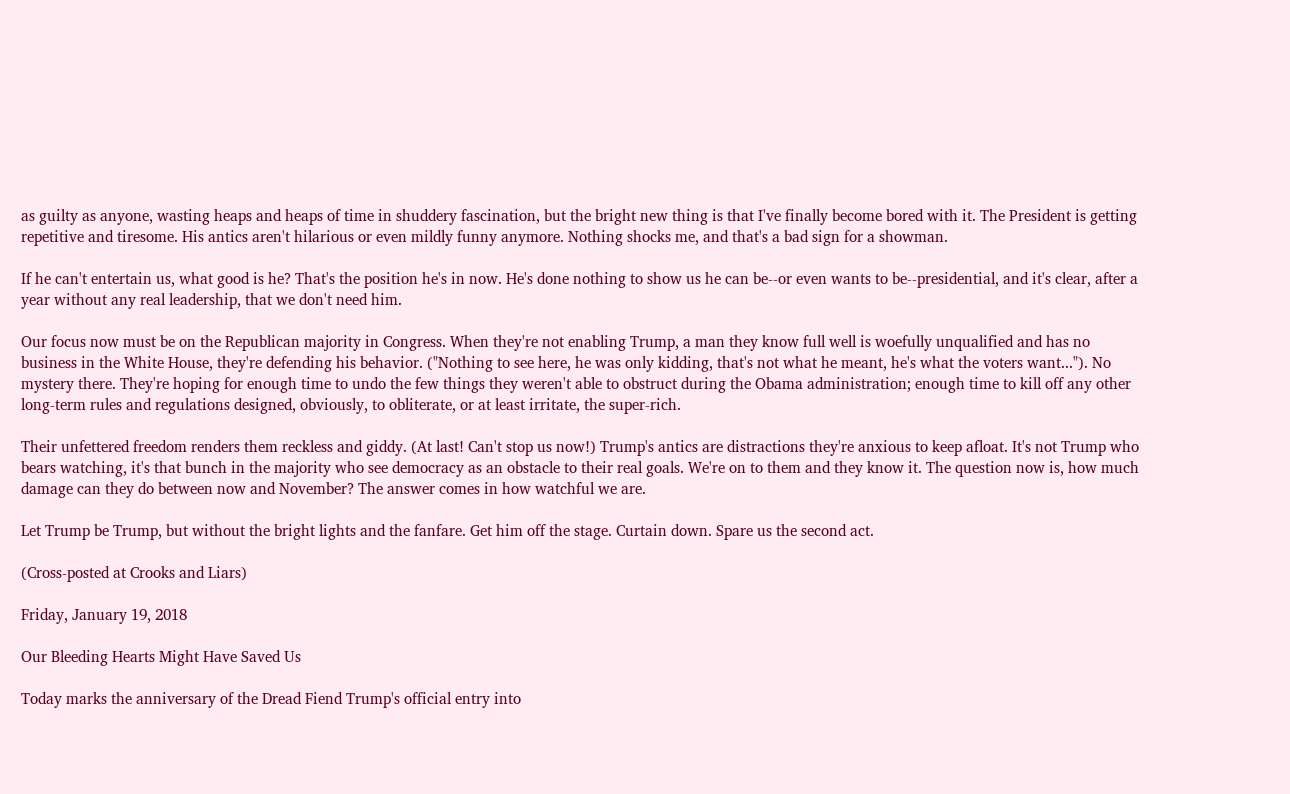as guilty as anyone, wasting heaps and heaps of time in shuddery fascination, but the bright new thing is that I've finally become bored with it. The President is getting repetitive and tiresome. His antics aren't hilarious or even mildly funny anymore. Nothing shocks me, and that's a bad sign for a showman.

If he can't entertain us, what good is he? That's the position he's in now. He's done nothing to show us he can be--or even wants to be--presidential, and it's clear, after a year without any real leadership, that we don't need him.

Our focus now must be on the Republican majority in Congress. When they're not enabling Trump, a man they know full well is woefully unqualified and has no business in the White House, they're defending his behavior. ("Nothing to see here, he was only kidding, that's not what he meant, he's what the voters want..."). No mystery there. They're hoping for enough time to undo the few things they weren't able to obstruct during the Obama administration; enough time to kill off any other long-term rules and regulations designed, obviously, to obliterate, or at least irritate, the super-rich.

Their unfettered freedom renders them reckless and giddy. (At last! Can't stop us now!) Trump's antics are distractions they're anxious to keep afloat. It's not Trump who bears watching, it's that bunch in the majority who see democracy as an obstacle to their real goals. We're on to them and they know it. The question now is, how much damage can they do between now and November? The answer comes in how watchful we are.

Let Trump be Trump, but without the bright lights and the fanfare. Get him off the stage. Curtain down. Spare us the second act.

(Cross-posted at Crooks and Liars)

Friday, January 19, 2018

Our Bleeding Hearts Might Have Saved Us

Today marks the anniversary of the Dread Fiend Trump's official entry into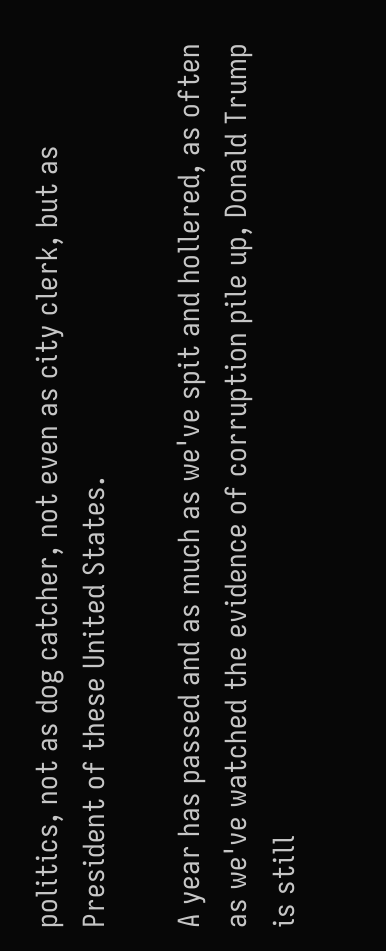politics, not as dog catcher, not even as city clerk, but as President of these United States.

A year has passed and as much as we've spit and hollered, as often as we've watched the evidence of corruption pile up, Donald Trump is still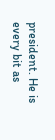president. He is every bit as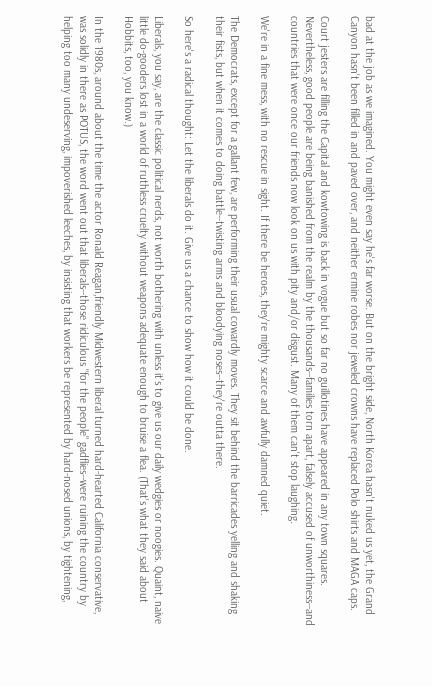bad at the job as we imagined. You might even say he's far worse. But on the bright side, North Korea hasn't nuked us yet, the Grand Canyon hasn't been filled in and paved over, and neither ermine robes nor jeweled crowns have replaced Polo shirts and MAGA caps.

Court jesters are filling the Capital and kowtowing is back in vogue but so far no guillotines have appeared in any town squares. Nevertheless, good people are being banished from the realm by the thousands--families torn apart, falsely accused of unworthiness--and countries that were once our friends now look on us with pity and/or disgust. Many of them can't stop laughing.

We're in a fine mess, with no rescue in sight. If there be heroes, they're mighty scarce and awfully damned quiet.

The Democrats, except for a gallant few, are performing their usual cowardly moves. They sit behind the barricades yelling and shaking their fists, but when it comes to doing battle--twisting arms and bloodying noses--they're outta there.

So here's a radical thought: Let the liberals do it. Give us a chance to show how it could be done.

Liberals, you say, are the classic political nerds, not worth bothering with unless it's to give us our daily wedgies or noogies. Quaint, naive little do-gooders lost in a world of ruthless cruelty without weapons adequate enough to bruise a flea. (That's what they said about Hobbits, too, you know.)

In the 1980s, around about the time the actor Ronald Reagan,friendly Midwestern liberal turned hard-hearted California conservative, was solidly in there as POTUS, the word went out that liberals--those ridiculous "for the people" gadflies--were ruining the country by helping too many undeserving, impoverished leeches, by insisting that workers be represented by hard-nosed unions, by tightening,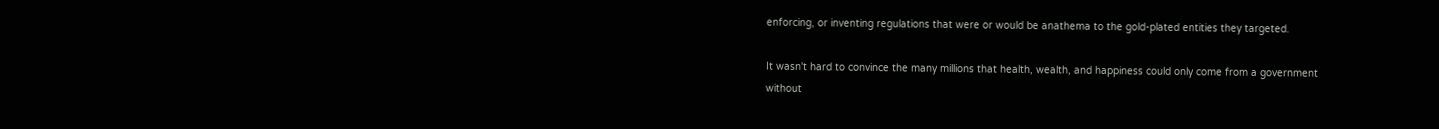enforcing, or inventing regulations that were or would be anathema to the gold-plated entities they targeted.

It wasn't hard to convince the many millions that health, wealth, and happiness could only come from a government without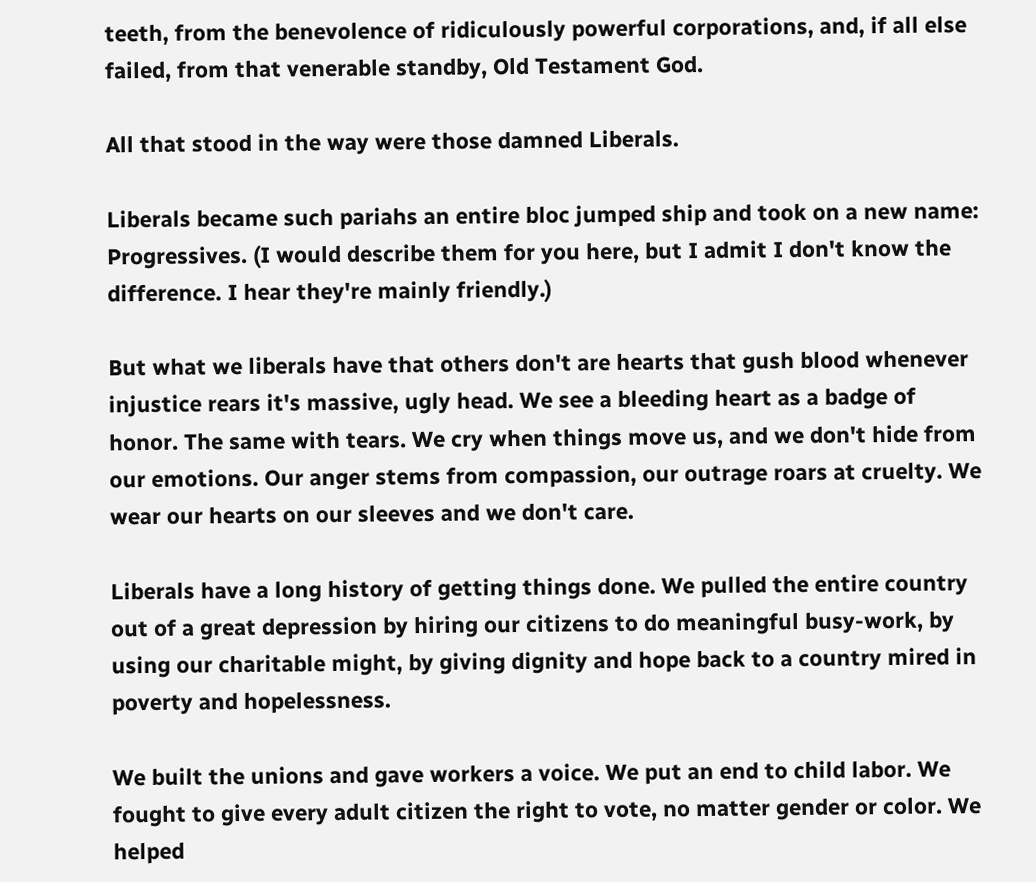teeth, from the benevolence of ridiculously powerful corporations, and, if all else failed, from that venerable standby, Old Testament God.

All that stood in the way were those damned Liberals.

Liberals became such pariahs an entire bloc jumped ship and took on a new name: Progressives. (I would describe them for you here, but I admit I don't know the difference. I hear they're mainly friendly.)

But what we liberals have that others don't are hearts that gush blood whenever injustice rears it's massive, ugly head. We see a bleeding heart as a badge of honor. The same with tears. We cry when things move us, and we don't hide from our emotions. Our anger stems from compassion, our outrage roars at cruelty. We wear our hearts on our sleeves and we don't care.

Liberals have a long history of getting things done. We pulled the entire country out of a great depression by hiring our citizens to do meaningful busy-work, by using our charitable might, by giving dignity and hope back to a country mired in poverty and hopelessness.

We built the unions and gave workers a voice. We put an end to child labor. We fought to give every adult citizen the right to vote, no matter gender or color. We helped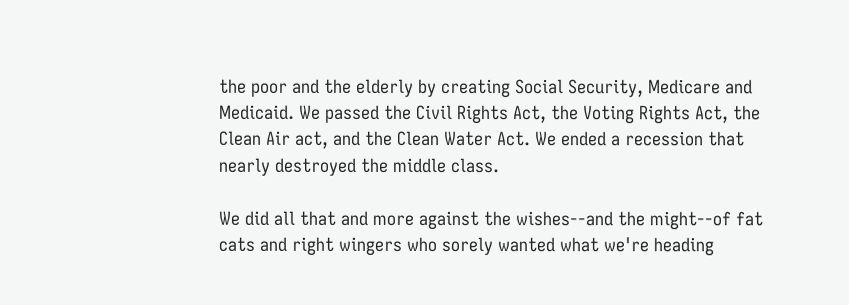the poor and the elderly by creating Social Security, Medicare and Medicaid. We passed the Civil Rights Act, the Voting Rights Act, the Clean Air act, and the Clean Water Act. We ended a recession that nearly destroyed the middle class.

We did all that and more against the wishes--and the might--of fat cats and right wingers who sorely wanted what we're heading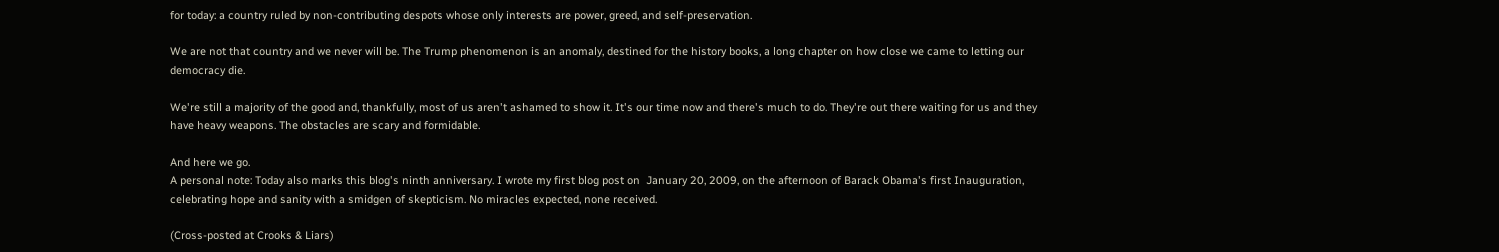for today: a country ruled by non-contributing despots whose only interests are power, greed, and self-preservation.

We are not that country and we never will be. The Trump phenomenon is an anomaly, destined for the history books, a long chapter on how close we came to letting our democracy die.

We're still a majority of the good and, thankfully, most of us aren't ashamed to show it. It's our time now and there's much to do. They're out there waiting for us and they have heavy weapons. The obstacles are scary and formidable.

And here we go.
A personal note: Today also marks this blog's ninth anniversary. I wrote my first blog post on  January 20, 2009, on the afternoon of Barack Obama's first Inauguration, celebrating hope and sanity with a smidgen of skepticism. No miracles expected, none received.

(Cross-posted at Crooks & Liars)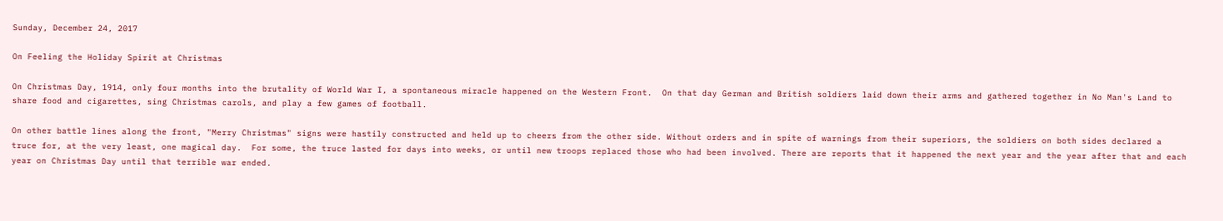Sunday, December 24, 2017

On Feeling the Holiday Spirit at Christmas

On Christmas Day, 1914, only four months into the brutality of World War I, a spontaneous miracle happened on the Western Front.  On that day German and British soldiers laid down their arms and gathered together in No Man's Land to share food and cigarettes, sing Christmas carols, and play a few games of football.

On other battle lines along the front, "Merry Christmas" signs were hastily constructed and held up to cheers from the other side. Without orders and in spite of warnings from their superiors, the soldiers on both sides declared a truce for, at the very least, one magical day.  For some, the truce lasted for days into weeks, or until new troops replaced those who had been involved. There are reports that it happened the next year and the year after that and each year on Christmas Day until that terrible war ended.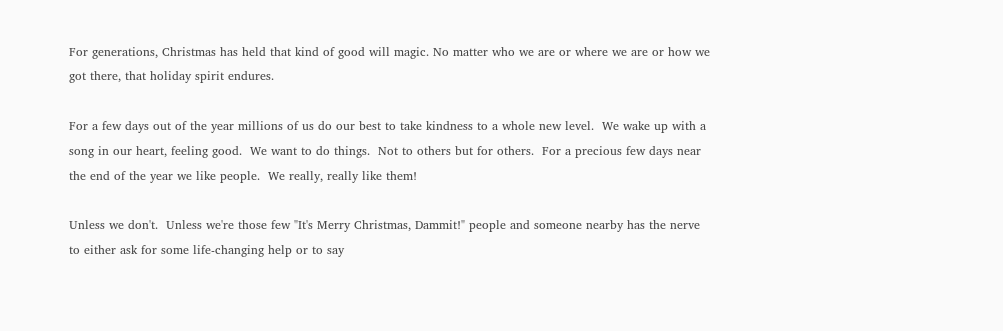For generations, Christmas has held that kind of good will magic. No matter who we are or where we are or how we got there, that holiday spirit endures.

For a few days out of the year millions of us do our best to take kindness to a whole new level.  We wake up with a song in our heart, feeling good.  We want to do things.  Not to others but for others.  For a precious few days near the end of the year we like people.  We really, really like them!

Unless we don't.  Unless we're those few "It's Merry Christmas, Dammit!" people and someone nearby has the nerve to either ask for some life-changing help or to say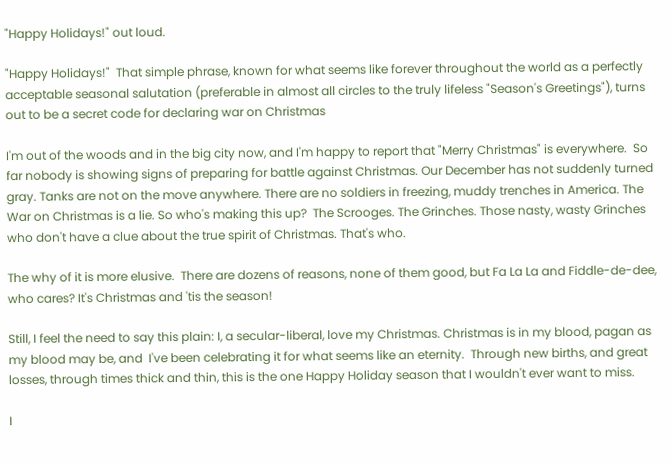"Happy Holidays!" out loud.

"Happy Holidays!"  That simple phrase, known for what seems like forever throughout the world as a perfectly acceptable seasonal salutation (preferable in almost all circles to the truly lifeless "Season's Greetings"), turns out to be a secret code for declaring war on Christmas

I'm out of the woods and in the big city now, and I'm happy to report that "Merry Christmas" is everywhere.  So far nobody is showing signs of preparing for battle against Christmas. Our December has not suddenly turned gray. Tanks are not on the move anywhere. There are no soldiers in freezing, muddy trenches in America. The War on Christmas is a lie. So who's making this up?  The Scrooges. The Grinches. Those nasty, wasty Grinches who don't have a clue about the true spirit of Christmas. That's who.

The why of it is more elusive.  There are dozens of reasons, none of them good, but Fa La La and Fiddle-de-dee,  who cares? It's Christmas and 'tis the season!

Still, I feel the need to say this plain: I, a secular-liberal, love my Christmas. Christmas is in my blood, pagan as my blood may be, and  I've been celebrating it for what seems like an eternity.  Through new births, and great losses, through times thick and thin, this is the one Happy Holiday season that I wouldn't ever want to miss.

I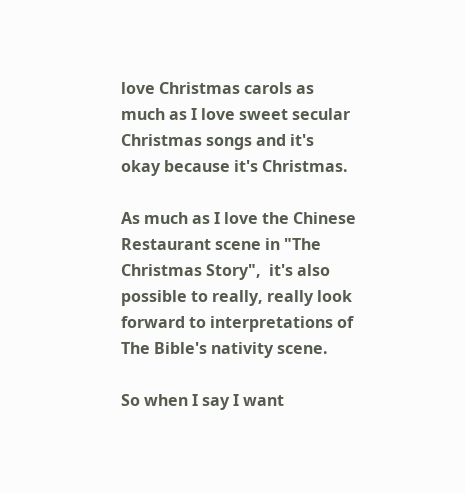love Christmas carols as much as I love sweet secular Christmas songs and it's okay because it's Christmas.

As much as I love the Chinese Restaurant scene in "The Christmas Story",  it's also possible to really, really look forward to interpretations of  The Bible's nativity scene.

So when I say I want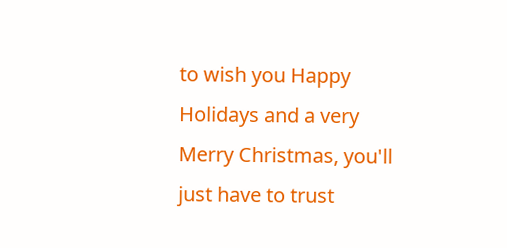to wish you Happy Holidays and a very Merry Christmas, you'll just have to trust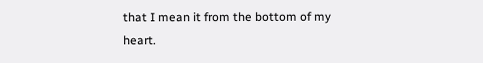that I mean it from the bottom of my heart.